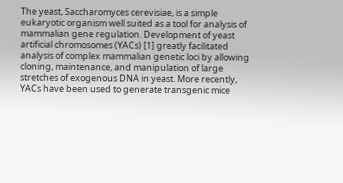The yeast, Saccharomyces cerevisiae, is a simple eukaryotic organism well suited as a tool for analysis of mammalian gene regulation. Development of yeast artificial chromosomes (YACs) [1] greatly facilitated analysis of complex mammalian genetic loci by allowing cloning, maintenance, and manipulation of large stretches of exogenous DNA in yeast. More recently, YACs have been used to generate transgenic mice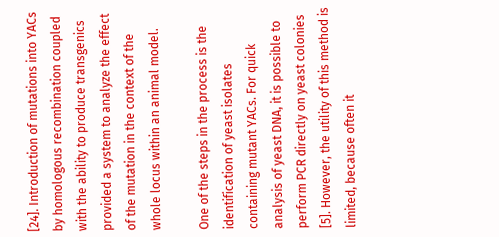[24]. Introduction of mutations into YACs by homologous recombination coupled with the ability to produce transgenics provided a system to analyze the effect of the mutation in the context of the whole locus within an animal model.

One of the steps in the process is the identification of yeast isolates containing mutant YACs. For quick analysis of yeast DNA, it is possible to perform PCR directly on yeast colonies [5]. However, the utility of this method is limited, because often it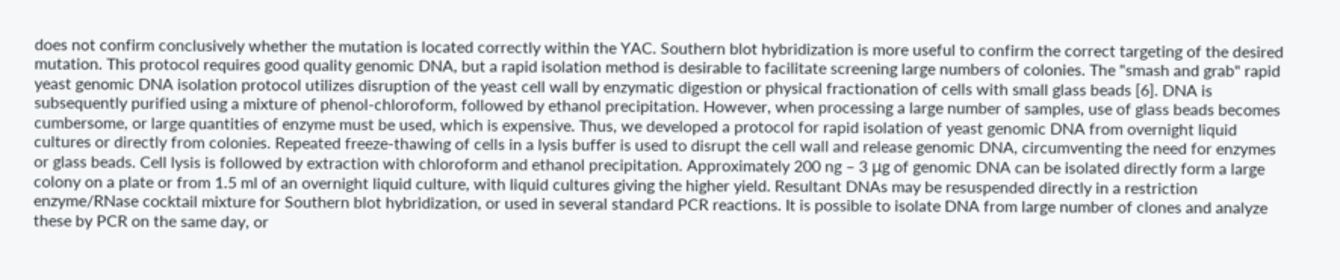does not confirm conclusively whether the mutation is located correctly within the YAC. Southern blot hybridization is more useful to confirm the correct targeting of the desired mutation. This protocol requires good quality genomic DNA, but a rapid isolation method is desirable to facilitate screening large numbers of colonies. The "smash and grab" rapid yeast genomic DNA isolation protocol utilizes disruption of the yeast cell wall by enzymatic digestion or physical fractionation of cells with small glass beads [6]. DNA is subsequently purified using a mixture of phenol-chloroform, followed by ethanol precipitation. However, when processing a large number of samples, use of glass beads becomes cumbersome, or large quantities of enzyme must be used, which is expensive. Thus, we developed a protocol for rapid isolation of yeast genomic DNA from overnight liquid cultures or directly from colonies. Repeated freeze-thawing of cells in a lysis buffer is used to disrupt the cell wall and release genomic DNA, circumventing the need for enzymes or glass beads. Cell lysis is followed by extraction with chloroform and ethanol precipitation. Approximately 200 ng – 3 μg of genomic DNA can be isolated directly form a large colony on a plate or from 1.5 ml of an overnight liquid culture, with liquid cultures giving the higher yield. Resultant DNAs may be resuspended directly in a restriction enzyme/RNase cocktail mixture for Southern blot hybridization, or used in several standard PCR reactions. It is possible to isolate DNA from large number of clones and analyze these by PCR on the same day, or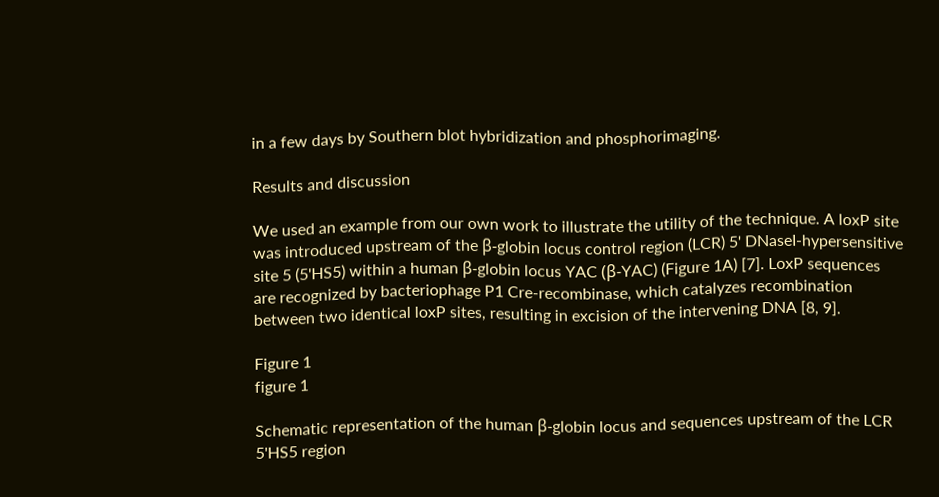in a few days by Southern blot hybridization and phosphorimaging.

Results and discussion

We used an example from our own work to illustrate the utility of the technique. A loxP site was introduced upstream of the β-globin locus control region (LCR) 5' DNaseI-hypersensitive site 5 (5'HS5) within a human β-globin locus YAC (β-YAC) (Figure 1A) [7]. LoxP sequences are recognized by bacteriophage P1 Cre-recombinase, which catalyzes recombination between two identical loxP sites, resulting in excision of the intervening DNA [8, 9].

Figure 1
figure 1

Schematic representation of the human β-globin locus and sequences upstream of the LCR 5'HS5 region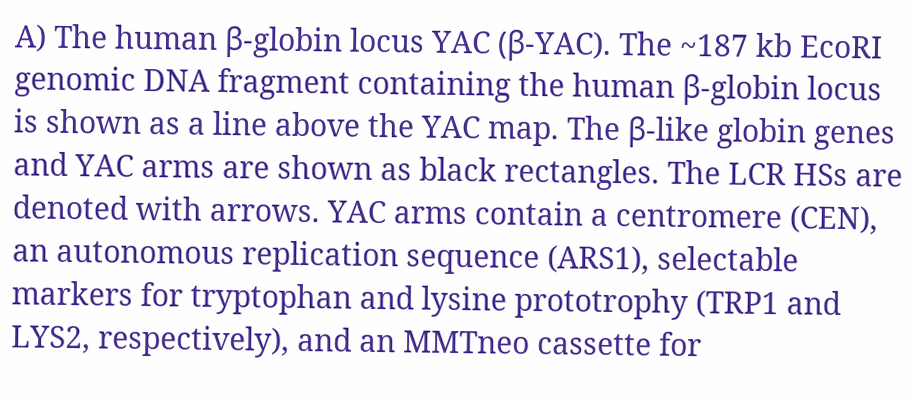A) The human β-globin locus YAC (β-YAC). The ~187 kb EcoRI genomic DNA fragment containing the human β-globin locus is shown as a line above the YAC map. The β-like globin genes and YAC arms are shown as black rectangles. The LCR HSs are denoted with arrows. YAC arms contain a centromere (CEN), an autonomous replication sequence (ARS1), selectable markers for tryptophan and lysine prototrophy (TRP1 and LYS2, respectively), and an MMTneo cassette for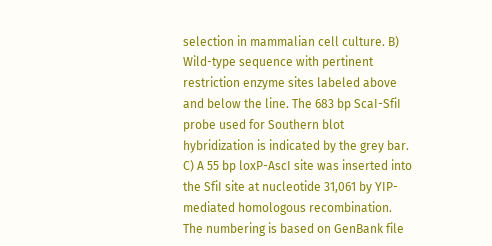selection in mammalian cell culture. B) Wild-type sequence with pertinent restriction enzyme sites labeled above and below the line. The 683 bp ScaI-SfiI probe used for Southern blot hybridization is indicated by the grey bar. C) A 55 bp loxP-AscI site was inserted into the SfiI site at nucleotide 31,061 by YIP-mediated homologous recombination. The numbering is based on GenBank file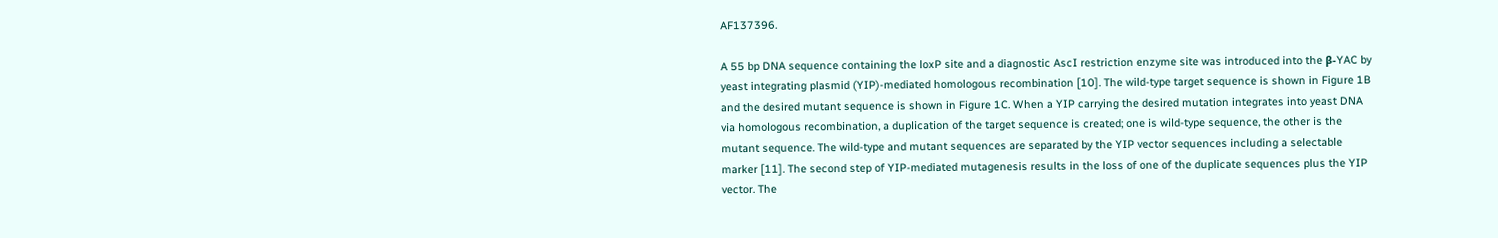AF137396.

A 55 bp DNA sequence containing the loxP site and a diagnostic AscI restriction enzyme site was introduced into the β-YAC by yeast integrating plasmid (YIP)-mediated homologous recombination [10]. The wild-type target sequence is shown in Figure 1B and the desired mutant sequence is shown in Figure 1C. When a YIP carrying the desired mutation integrates into yeast DNA via homologous recombination, a duplication of the target sequence is created; one is wild-type sequence, the other is the mutant sequence. The wild-type and mutant sequences are separated by the YIP vector sequences including a selectable marker [11]. The second step of YIP-mediated mutagenesis results in the loss of one of the duplicate sequences plus the YIP vector. The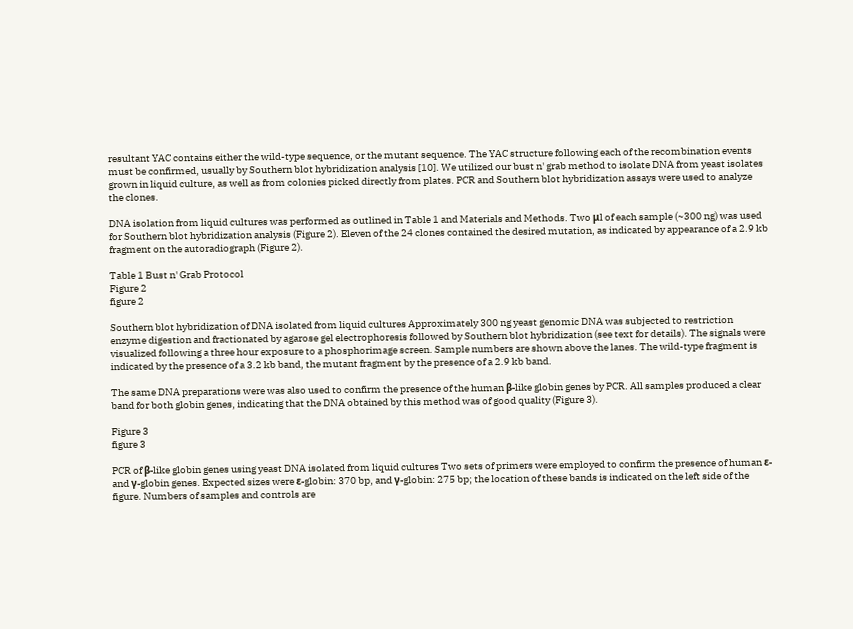resultant YAC contains either the wild-type sequence, or the mutant sequence. The YAC structure following each of the recombination events must be confirmed, usually by Southern blot hybridization analysis [10]. We utilized our bust n' grab method to isolate DNA from yeast isolates grown in liquid culture, as well as from colonies picked directly from plates. PCR and Southern blot hybridization assays were used to analyze the clones.

DNA isolation from liquid cultures was performed as outlined in Table 1 and Materials and Methods. Two μl of each sample (~300 ng) was used for Southern blot hybridization analysis (Figure 2). Eleven of the 24 clones contained the desired mutation, as indicated by appearance of a 2.9 kb fragment on the autoradiograph (Figure 2).

Table 1 Bust n' Grab Protocol
Figure 2
figure 2

Southern blot hybridization of DNA isolated from liquid cultures Approximately 300 ng yeast genomic DNA was subjected to restriction enzyme digestion and fractionated by agarose gel electrophoresis followed by Southern blot hybridization (see text for details). The signals were visualized following a three hour exposure to a phosphorimage screen. Sample numbers are shown above the lanes. The wild-type fragment is indicated by the presence of a 3.2 kb band, the mutant fragment by the presence of a 2.9 kb band.

The same DNA preparations were was also used to confirm the presence of the human β-like globin genes by PCR. All samples produced a clear band for both globin genes, indicating that the DNA obtained by this method was of good quality (Figure 3).

Figure 3
figure 3

PCR of β-like globin genes using yeast DNA isolated from liquid cultures Two sets of primers were employed to confirm the presence of human ε- and γ-globin genes. Expected sizes were ε-globin: 370 bp, and γ-globin: 275 bp; the location of these bands is indicated on the left side of the figure. Numbers of samples and controls are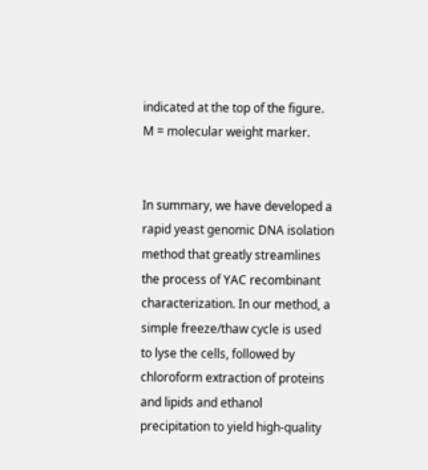indicated at the top of the figure. M = molecular weight marker.


In summary, we have developed a rapid yeast genomic DNA isolation method that greatly streamlines the process of YAC recombinant characterization. In our method, a simple freeze/thaw cycle is used to lyse the cells, followed by chloroform extraction of proteins and lipids and ethanol precipitation to yield high-quality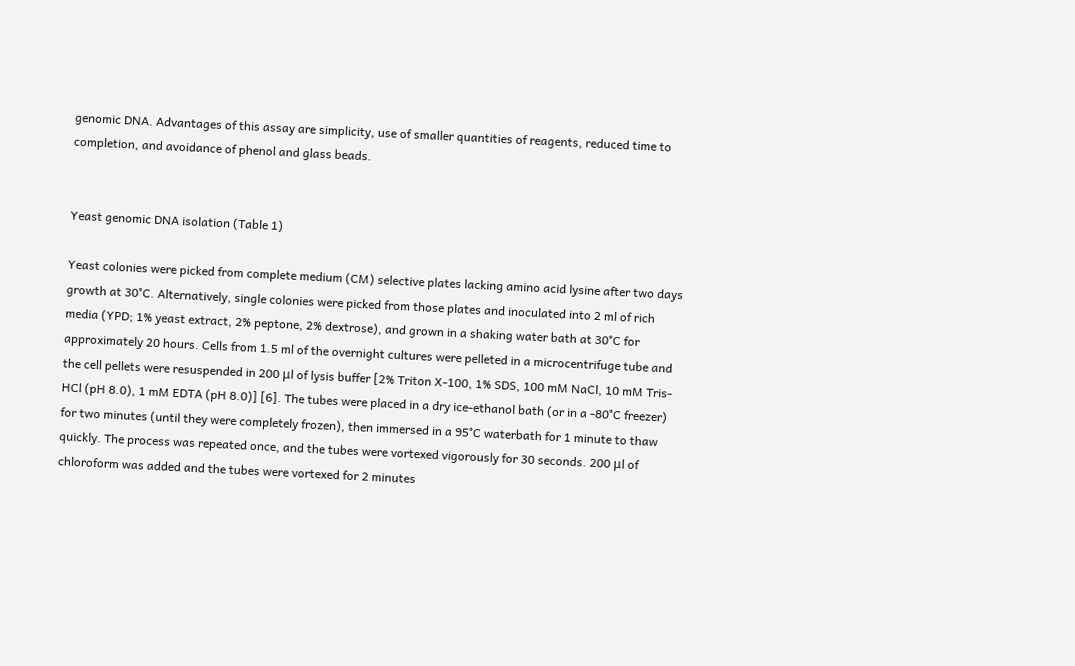genomic DNA. Advantages of this assay are simplicity, use of smaller quantities of reagents, reduced time to completion, and avoidance of phenol and glass beads.


Yeast genomic DNA isolation (Table 1)

Yeast colonies were picked from complete medium (CM) selective plates lacking amino acid lysine after two days growth at 30°C. Alternatively, single colonies were picked from those plates and inoculated into 2 ml of rich media (YPD; 1% yeast extract, 2% peptone, 2% dextrose), and grown in a shaking water bath at 30°C for approximately 20 hours. Cells from 1.5 ml of the overnight cultures were pelleted in a microcentrifuge tube and the cell pellets were resuspended in 200 μl of lysis buffer [2% Triton X-100, 1% SDS, 100 mM NaCl, 10 mM Tris-HCl (pH 8.0), 1 mM EDTA (pH 8.0)] [6]. The tubes were placed in a dry ice-ethanol bath (or in a -80°C freezer) for two minutes (until they were completely frozen), then immersed in a 95°C waterbath for 1 minute to thaw quickly. The process was repeated once, and the tubes were vortexed vigorously for 30 seconds. 200 μl of chloroform was added and the tubes were vortexed for 2 minutes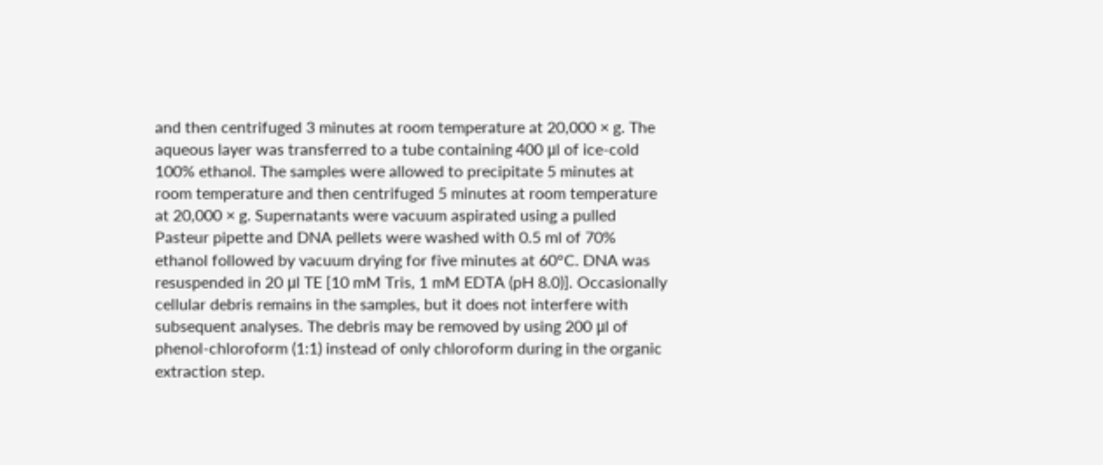and then centrifuged 3 minutes at room temperature at 20,000 × g. The aqueous layer was transferred to a tube containing 400 μl of ice-cold 100% ethanol. The samples were allowed to precipitate 5 minutes at room temperature and then centrifuged 5 minutes at room temperature at 20,000 × g. Supernatants were vacuum aspirated using a pulled Pasteur pipette and DNA pellets were washed with 0.5 ml of 70% ethanol followed by vacuum drying for five minutes at 60°C. DNA was resuspended in 20 μl TE [10 mM Tris, 1 mM EDTA (pH 8.0)]. Occasionally cellular debris remains in the samples, but it does not interfere with subsequent analyses. The debris may be removed by using 200 μl of phenol-chloroform (1:1) instead of only chloroform during in the organic extraction step.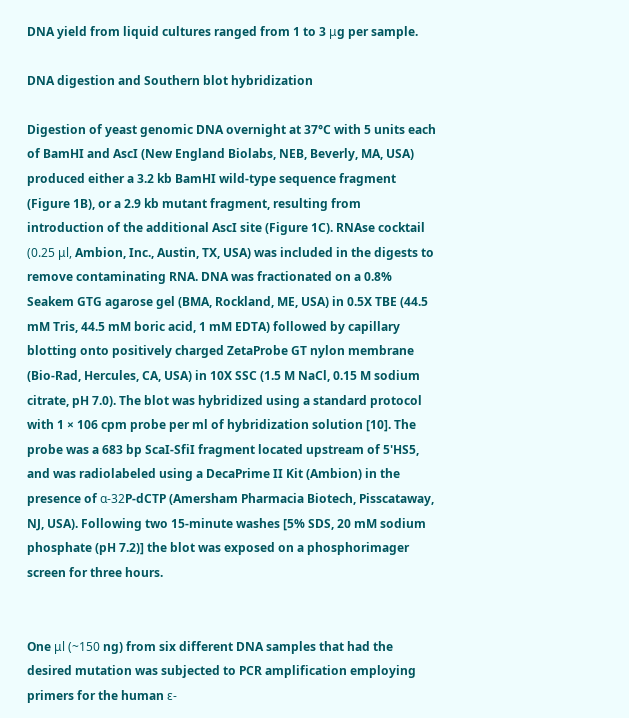DNA yield from liquid cultures ranged from 1 to 3 μg per sample.

DNA digestion and Southern blot hybridization

Digestion of yeast genomic DNA overnight at 37°C with 5 units each of BamHI and AscI (New England Biolabs, NEB, Beverly, MA, USA) produced either a 3.2 kb BamHI wild-type sequence fragment (Figure 1B), or a 2.9 kb mutant fragment, resulting from introduction of the additional AscI site (Figure 1C). RNAse cocktail (0.25 μl, Ambion, Inc., Austin, TX, USA) was included in the digests to remove contaminating RNA. DNA was fractionated on a 0.8% Seakem GTG agarose gel (BMA, Rockland, ME, USA) in 0.5X TBE (44.5 mM Tris, 44.5 mM boric acid, 1 mM EDTA) followed by capillary blotting onto positively charged ZetaProbe GT nylon membrane (Bio-Rad, Hercules, CA, USA) in 10X SSC (1.5 M NaCl, 0.15 M sodium citrate, pH 7.0). The blot was hybridized using a standard protocol with 1 × 106 cpm probe per ml of hybridization solution [10]. The probe was a 683 bp ScaI-SfiI fragment located upstream of 5'HS5, and was radiolabeled using a DecaPrime II Kit (Ambion) in the presence of α-32P-dCTP (Amersham Pharmacia Biotech, Pisscataway, NJ, USA). Following two 15-minute washes [5% SDS, 20 mM sodium phosphate (pH 7.2)] the blot was exposed on a phosphorimager screen for three hours.


One μl (~150 ng) from six different DNA samples that had the desired mutation was subjected to PCR amplification employing primers for the human ε-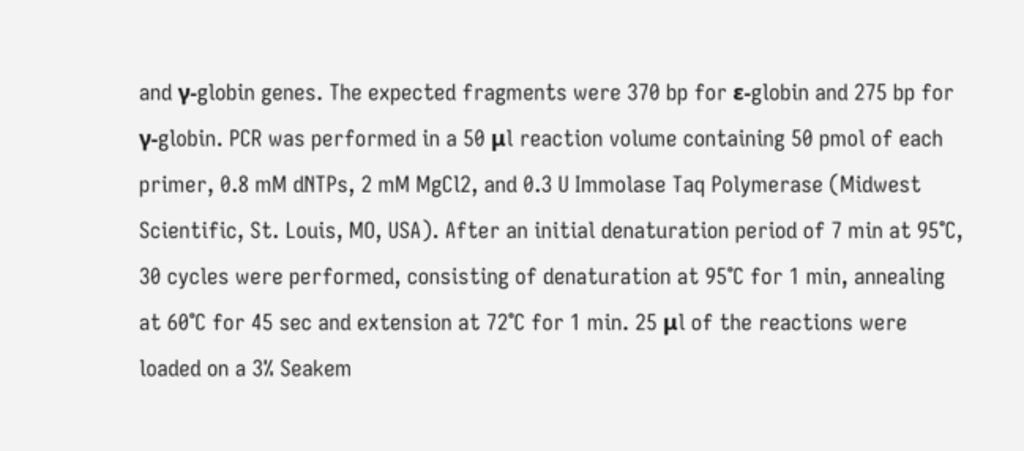and γ-globin genes. The expected fragments were 370 bp for ε-globin and 275 bp for γ-globin. PCR was performed in a 50 μl reaction volume containing 50 pmol of each primer, 0.8 mM dNTPs, 2 mM MgCl2, and 0.3 U Immolase Taq Polymerase (Midwest Scientific, St. Louis, MO, USA). After an initial denaturation period of 7 min at 95°C, 30 cycles were performed, consisting of denaturation at 95°C for 1 min, annealing at 60°C for 45 sec and extension at 72°C for 1 min. 25 μl of the reactions were loaded on a 3% Seakem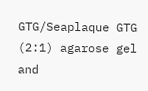GTG/Seaplaque GTG (2:1) agarose gel and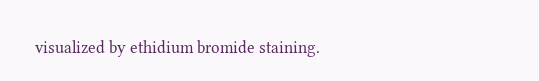visualized by ethidium bromide staining.